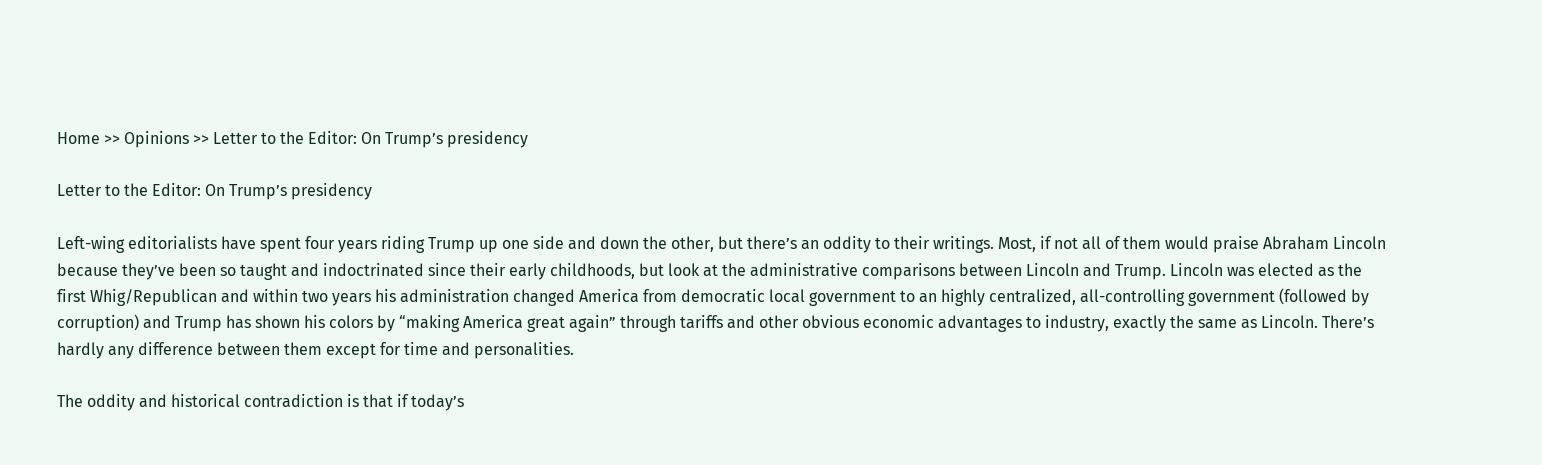Home >> Opinions >> Letter to the Editor: On Trump’s presidency

Letter to the Editor: On Trump’s presidency

Left-wing editorialists have spent four years riding Trump up one side and down the other, but there’s an oddity to their writings. Most, if not all of them would praise Abraham Lincoln because they’ve been so taught and indoctrinated since their early childhoods, but look at the administrative comparisons between Lincoln and Trump. Lincoln was elected as the first Whig/Republican and within two years his administration changed America from democratic local government to an highly centralized, all-controlling government (followed by corruption) and Trump has shown his colors by “making America great again” through tariffs and other obvious economic advantages to industry, exactly the same as Lincoln. There’s hardly any difference between them except for time and personalities.

The oddity and historical contradiction is that if today’s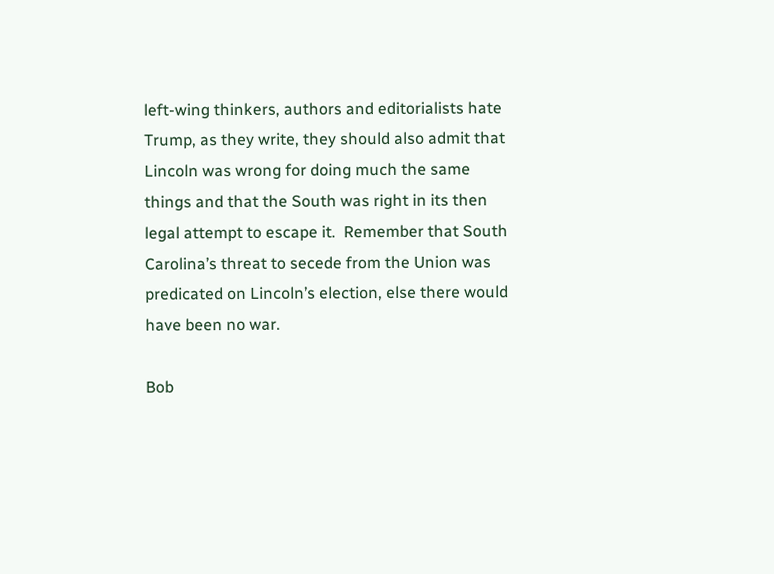left-wing thinkers, authors and editorialists hate Trump, as they write, they should also admit that Lincoln was wrong for doing much the same things and that the South was right in its then legal attempt to escape it.  Remember that South Carolina’s threat to secede from the Union was predicated on Lincoln’s election, else there would have been no war.

Bob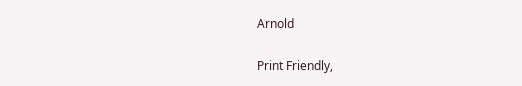Arnold

Print Friendly,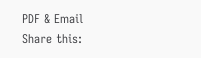PDF & Email
Share this: